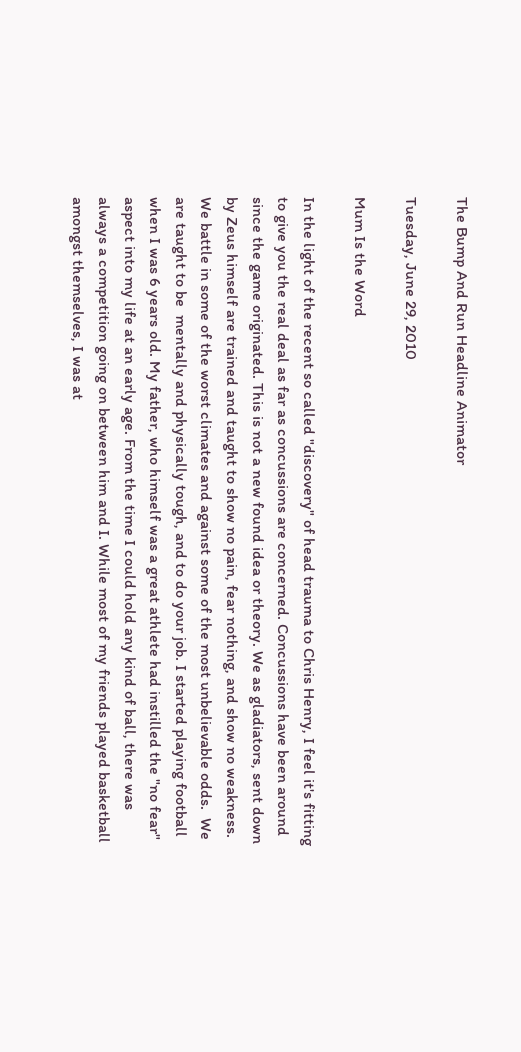The Bump And Run Headline Animator

Tuesday, June 29, 2010

Mum Is the Word

In the light of the recent so called "discovery" of head trauma to Chris Henry, I feel it's fitting to give you the real deal as far as concussions are concerned. Concussions have been around since the game originated. This is not a new found idea or theory. We as gladiators, sent down by Zeus himself are trained and taught to show no pain, fear nothing, and show no weakness. We battle in some of the worst climates and against some of the most unbelievable odds.  We are taught to be  mentally and physically tough, and to do your job. I started playing football when I was 6 years old. My father, who himself was a great athlete had instilled the "no fear" aspect into my life at an early age. From the time I could hold any kind of ball, there was always a competition going on between him and I. While most of my friends played basketball amongst themselves, I was at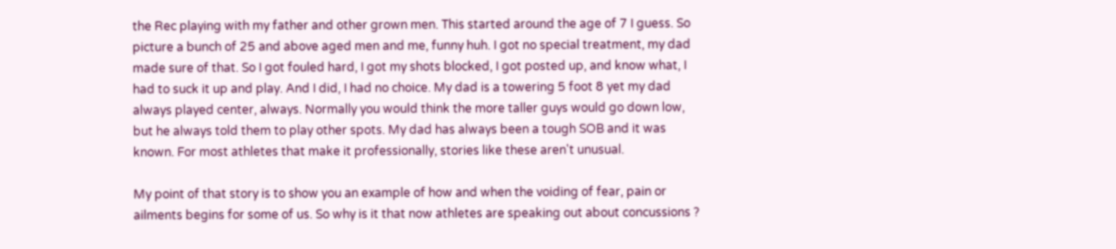the Rec playing with my father and other grown men. This started around the age of 7 I guess. So picture a bunch of 25 and above aged men and me, funny huh. I got no special treatment, my dad made sure of that. So I got fouled hard, I got my shots blocked, I got posted up, and know what, I had to suck it up and play. And I did, I had no choice. My dad is a towering 5 foot 8 yet my dad always played center, always. Normally you would think the more taller guys would go down low, but he always told them to play other spots. My dad has always been a tough SOB and it was known. For most athletes that make it professionally, stories like these aren't unusual.

My point of that story is to show you an example of how and when the voiding of fear, pain or ailments begins for some of us. So why is it that now athletes are speaking out about concussions ?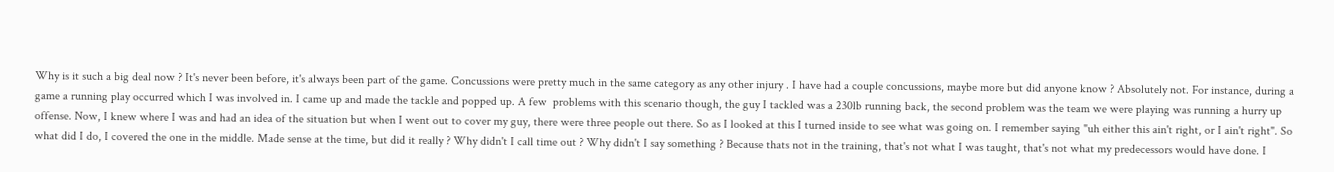Why is it such a big deal now ? It's never been before, it's always been part of the game. Concussions were pretty much in the same category as any other injury . I have had a couple concussions, maybe more but did anyone know ? Absolutely not. For instance, during a game a running play occurred which I was involved in. I came up and made the tackle and popped up. A few  problems with this scenario though, the guy I tackled was a 230lb running back, the second problem was the team we were playing was running a hurry up offense. Now, I knew where I was and had an idea of the situation but when I went out to cover my guy, there were three people out there. So as I looked at this I turned inside to see what was going on. I remember saying "uh either this ain't right, or I ain't right". So what did I do, I covered the one in the middle. Made sense at the time, but did it really ? Why didn't I call time out ? Why didn't I say something ? Because thats not in the training, that's not what I was taught, that's not what my predecessors would have done. I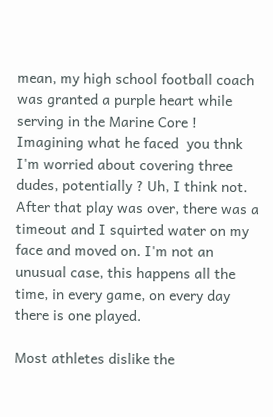mean, my high school football coach was granted a purple heart while serving in the Marine Core ! Imagining what he faced  you thnk I'm worried about covering three dudes, potentially ? Uh, I think not. After that play was over, there was a timeout and I squirted water on my face and moved on. I'm not an unusual case, this happens all the time, in every game, on every day there is one played.

Most athletes dislike the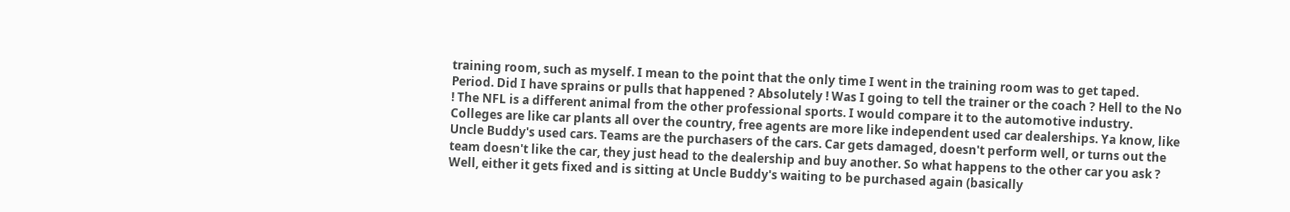training room, such as myself. I mean to the point that the only time I went in the training room was to get taped. Period. Did I have sprains or pulls that happened ? Absolutely ! Was I going to tell the trainer or the coach ? Hell to the No ! The NFL is a different animal from the other professional sports. I would compare it to the automotive industry. Colleges are like car plants all over the country, free agents are more like independent used car dealerships. Ya know, like Uncle Buddy's used cars. Teams are the purchasers of the cars. Car gets damaged, doesn't perform well, or turns out the team doesn't like the car, they just head to the dealership and buy another. So what happens to the other car you ask ? Well, either it gets fixed and is sitting at Uncle Buddy's waiting to be purchased again (basically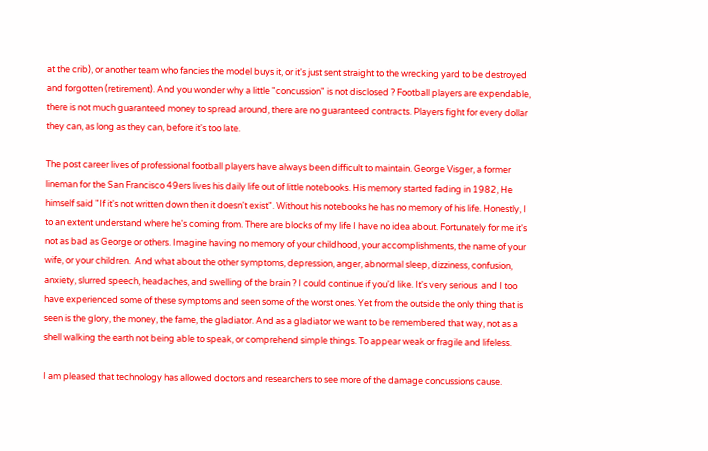at the crib), or another team who fancies the model buys it, or it's just sent straight to the wrecking yard to be destroyed and forgotten (retirement). And you wonder why a little "concussion" is not disclosed ? Football players are expendable, there is not much guaranteed money to spread around, there are no guaranteed contracts. Players fight for every dollar they can, as long as they can, before it's too late.

The post career lives of professional football players have always been difficult to maintain. George Visger, a former lineman for the San Francisco 49ers lives his daily life out of little notebooks. His memory started fading in 1982, He himself said "If it's not written down then it doesn't exist". Without his notebooks he has no memory of his life. Honestly, I to an extent understand where he's coming from. There are blocks of my life I have no idea about. Fortunately for me it's not as bad as George or others. Imagine having no memory of your childhood, your accomplishments, the name of your wife, or your children.  And what about the other symptoms, depression, anger, abnormal sleep, dizziness, confusion, anxiety, slurred speech, headaches, and swelling of the brain ? I could continue if you'd like. It's very serious  and I too have experienced some of these symptoms and seen some of the worst ones. Yet from the outside the only thing that is seen is the glory, the money, the fame, the gladiator. And as a gladiator we want to be remembered that way, not as a shell walking the earth not being able to speak, or comprehend simple things. To appear weak or fragile and lifeless.

I am pleased that technology has allowed doctors and researchers to see more of the damage concussions cause.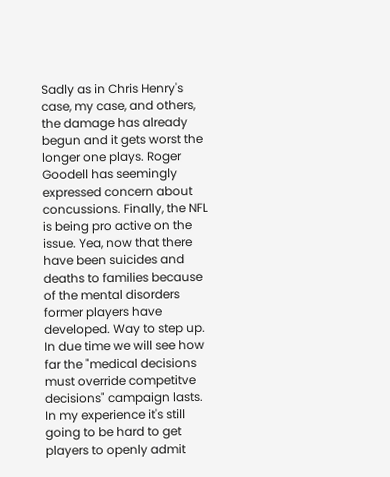Sadly as in Chris Henry's case, my case, and others, the damage has already begun and it gets worst the longer one plays. Roger Goodell has seemingly expressed concern about concussions. Finally, the NFL is being pro active on the issue. Yea, now that there have been suicides and deaths to families because of the mental disorders former players have developed. Way to step up. In due time we will see how far the "medical decisions must override competitve decisions" campaign lasts. In my experience it's still going to be hard to get players to openly admit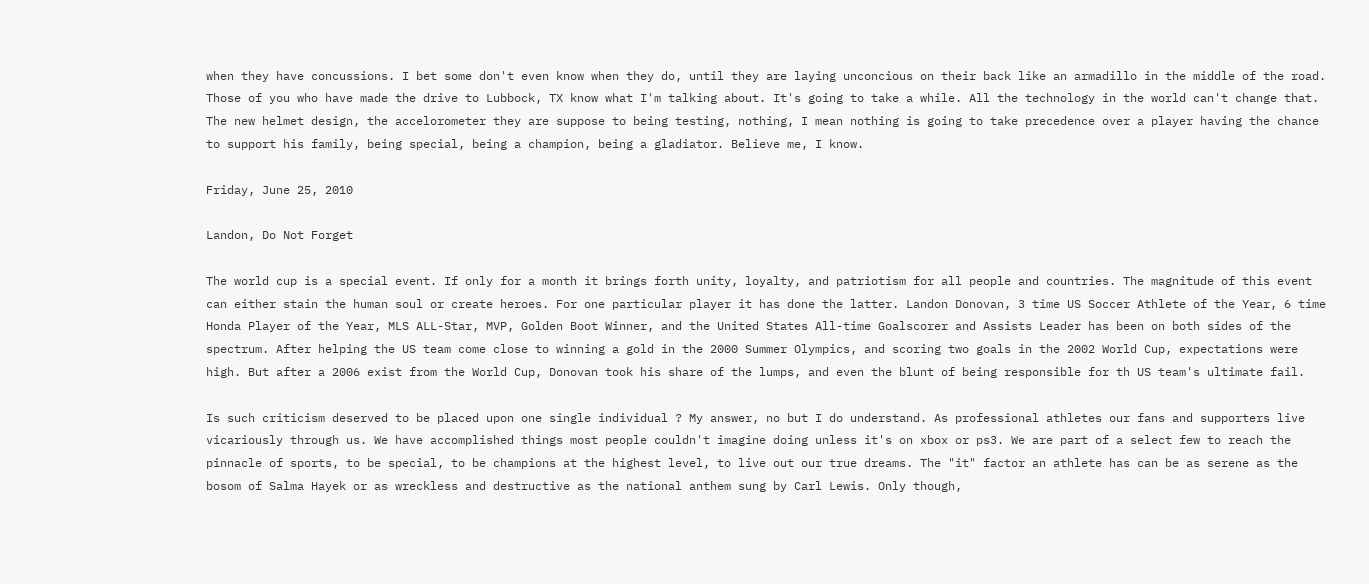when they have concussions. I bet some don't even know when they do, until they are laying unconcious on their back like an armadillo in the middle of the road. Those of you who have made the drive to Lubbock, TX know what I'm talking about. It's going to take a while. All the technology in the world can't change that. The new helmet design, the accelorometer they are suppose to being testing, nothing, I mean nothing is going to take precedence over a player having the chance to support his family, being special, being a champion, being a gladiator. Believe me, I know.

Friday, June 25, 2010

Landon, Do Not Forget

The world cup is a special event. If only for a month it brings forth unity, loyalty, and patriotism for all people and countries. The magnitude of this event can either stain the human soul or create heroes. For one particular player it has done the latter. Landon Donovan, 3 time US Soccer Athlete of the Year, 6 time Honda Player of the Year, MLS ALL-Star, MVP, Golden Boot Winner, and the United States All-time Goalscorer and Assists Leader has been on both sides of the spectrum. After helping the US team come close to winning a gold in the 2000 Summer Olympics, and scoring two goals in the 2002 World Cup, expectations were high. But after a 2006 exist from the World Cup, Donovan took his share of the lumps, and even the blunt of being responsible for th US team's ultimate fail.

Is such criticism deserved to be placed upon one single individual ? My answer, no but I do understand. As professional athletes our fans and supporters live vicariously through us. We have accomplished things most people couldn't imagine doing unless it's on xbox or ps3. We are part of a select few to reach the pinnacle of sports, to be special, to be champions at the highest level, to live out our true dreams. The "it" factor an athlete has can be as serene as the bosom of Salma Hayek or as wreckless and destructive as the national anthem sung by Carl Lewis. Only though,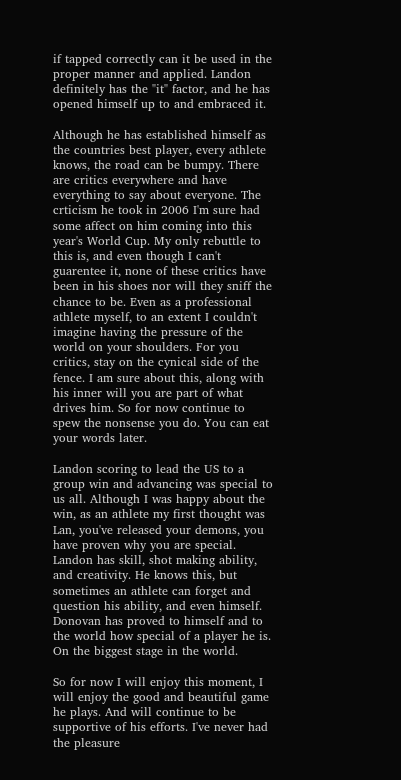if tapped correctly can it be used in the proper manner and applied. Landon definitely has the "it" factor, and he has opened himself up to and embraced it.

Although he has established himself as the countries best player, every athlete knows, the road can be bumpy. There are critics everywhere and have everything to say about everyone. The crticism he took in 2006 I'm sure had some affect on him coming into this year's World Cup. My only rebuttle to this is, and even though I can't guarentee it, none of these critics have been in his shoes nor will they sniff the chance to be. Even as a professional athlete myself, to an extent I couldn't imagine having the pressure of the world on your shoulders. For you critics, stay on the cynical side of the fence. I am sure about this, along with his inner will you are part of what drives him. So for now continue to spew the nonsense you do. You can eat your words later.

Landon scoring to lead the US to a group win and advancing was special to us all. Although I was happy about the win, as an athlete my first thought was Lan, you've released your demons, you have proven why you are special. Landon has skill, shot making ability, and creativity. He knows this, but sometimes an athlete can forget and question his ability, and even himself. Donovan has proved to himself and to the world how special of a player he is. On the biggest stage in the world.

So for now I will enjoy this moment, I will enjoy the good and beautiful game he plays. And will continue to be supportive of his efforts. I've never had the pleasure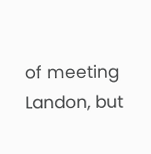of meeting Landon, but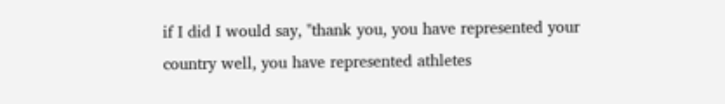if I did I would say, "thank you, you have represented your country well, you have represented athletes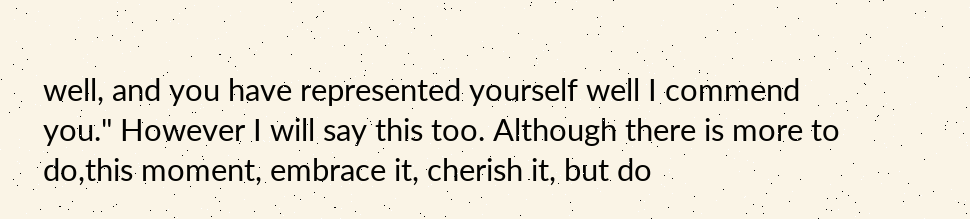well, and you have represented yourself well I commend you." However I will say this too. Although there is more to do,this moment, embrace it, cherish it, but do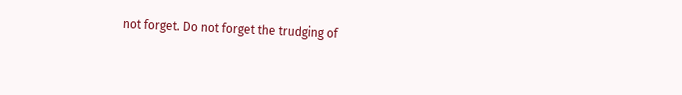not forget. Do not forget the trudging of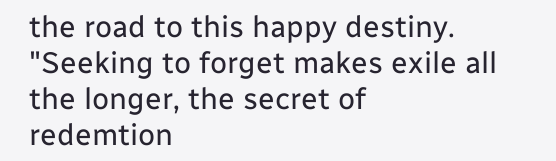the road to this happy destiny. "Seeking to forget makes exile all the longer, the secret of redemtion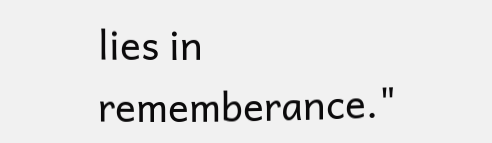lies in rememberance."